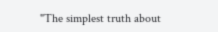"The simplest truth about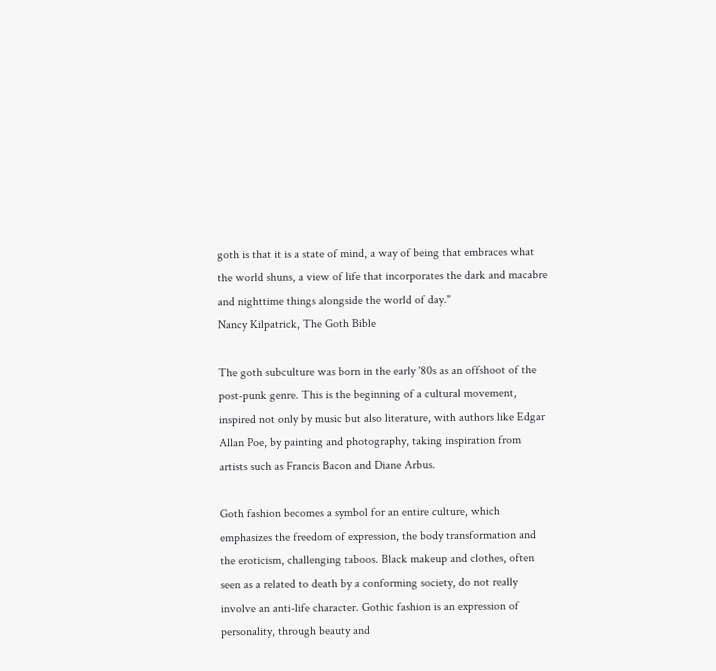goth is that it is a state of mind, a way of being that embraces what the world shuns, a view of life that incorporates the dark and macabre and nighttime things alongside the world of day."
Nancy Kilpatrick, The Goth Bible

The goth subculture was born in the early '80s as an offshoot of the post-punk genre. This is the beginning of a cultural movement, inspired not only by music but also literature, with authors like Edgar Allan Poe, by painting and photography, taking inspiration from artists such as Francis Bacon and Diane Arbus.

Goth fashion becomes a symbol for an entire culture, which emphasizes the freedom of expression, the body transformation and the eroticism, challenging taboos. Black makeup and clothes, often seen as a related to death by a conforming society, do not really involve an anti-life character. Gothic fashion is an expression of personality, through beauty and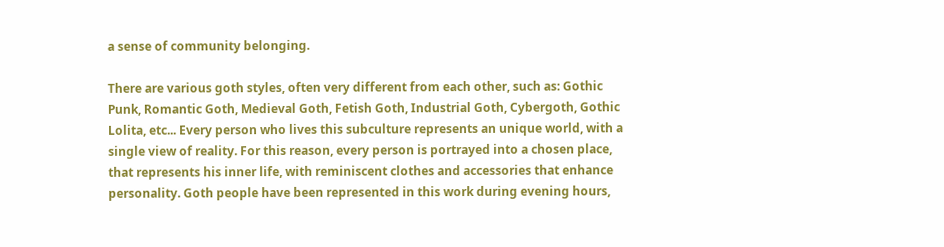a sense of community belonging.

There are various goth styles, often very different from each other, such as: Gothic Punk, Romantic Goth, Medieval Goth, Fetish Goth, Industrial Goth, Cybergoth, Gothic Lolita, etc... Every person who lives this subculture represents an unique world, with a single view of reality. For this reason, every person is portrayed into a chosen place, that represents his inner life, with reminiscent clothes and accessories that enhance personality. Goth people have been represented in this work during evening hours,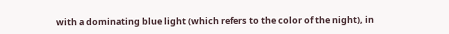with a dominating blue light (which refers to the color of the night), in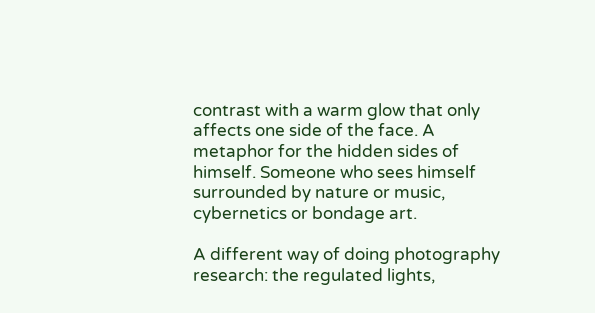contrast with a warm glow that only affects one side of the face. A metaphor for the hidden sides of himself. Someone who sees himself surrounded by nature or music, cybernetics or bondage art.

A different way of doing photography research: the regulated lights,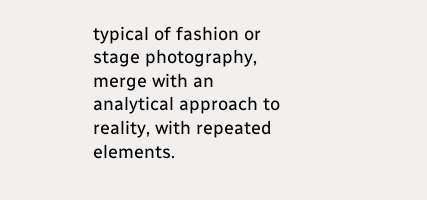typical of fashion or stage photography, merge with an analytical approach to reality, with repeated elements.